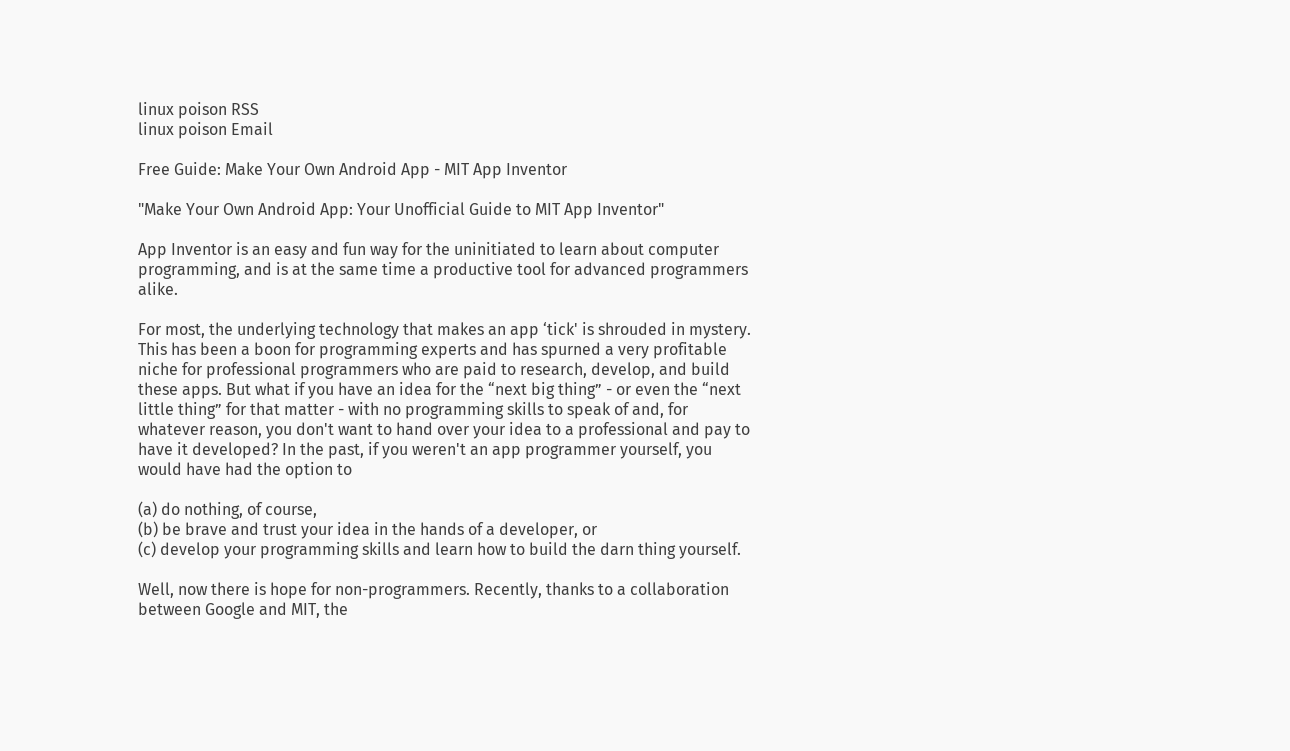linux poison RSS
linux poison Email

Free Guide: Make Your Own Android App - MIT App Inventor

"Make Your Own Android App: Your Unofficial Guide to MIT App Inventor"

App Inventor is an easy and fun way for the uninitiated to learn about computer programming, and is at the same time a productive tool for advanced programmers alike.

For most, the underlying technology that makes an app ‘tick' is shrouded in mystery. This has been a boon for programming experts and has spurned a very profitable niche for professional programmers who are paid to research, develop, and build these apps. But what if you have an idea for the “next big thing” - or even the “next little thing” for that matter - with no programming skills to speak of and, for whatever reason, you don't want to hand over your idea to a professional and pay to have it developed? In the past, if you weren't an app programmer yourself, you would have had the option to

(a) do nothing, of course,
(b) be brave and trust your idea in the hands of a developer, or
(c) develop your programming skills and learn how to build the darn thing yourself.

Well, now there is hope for non-programmers. Recently, thanks to a collaboration between Google and MIT, the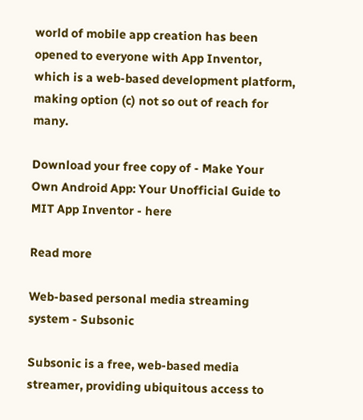world of mobile app creation has been opened to everyone with App Inventor, which is a web-based development platform, making option (c) not so out of reach for many.

Download your free copy of - Make Your Own Android App: Your Unofficial Guide to MIT App Inventor - here

Read more

Web-based personal media streaming system - Subsonic

Subsonic is a free, web-based media streamer, providing ubiquitous access to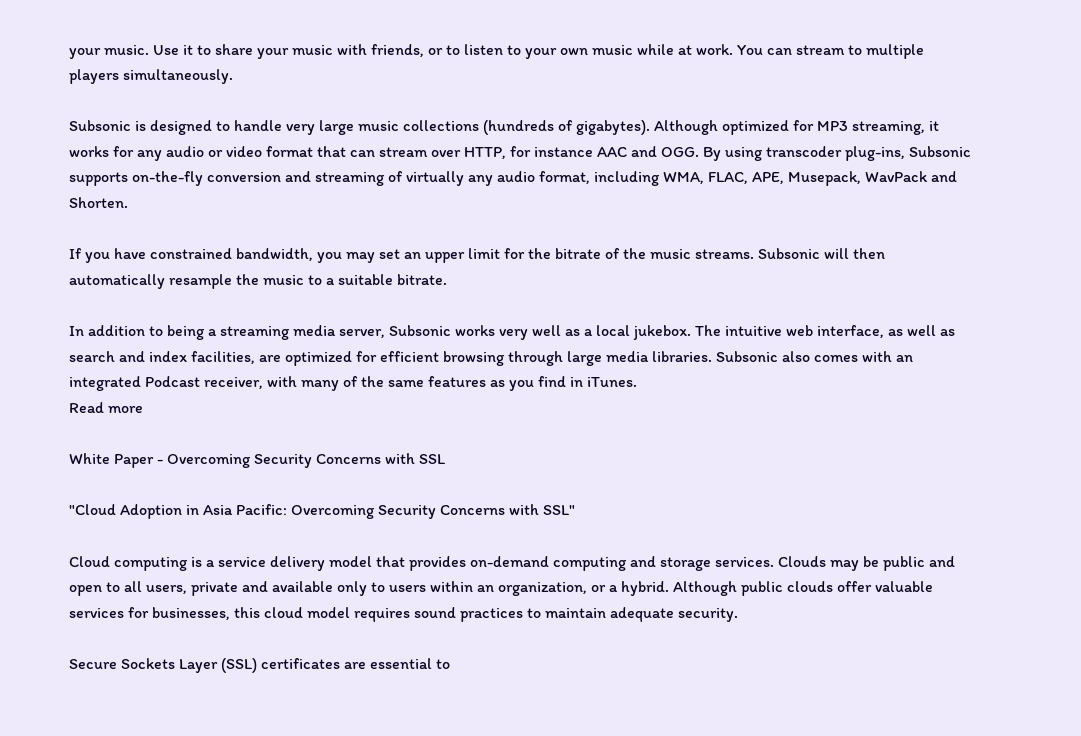your music. Use it to share your music with friends, or to listen to your own music while at work. You can stream to multiple players simultaneously.

Subsonic is designed to handle very large music collections (hundreds of gigabytes). Although optimized for MP3 streaming, it works for any audio or video format that can stream over HTTP, for instance AAC and OGG. By using transcoder plug-ins, Subsonic supports on-the-fly conversion and streaming of virtually any audio format, including WMA, FLAC, APE, Musepack, WavPack and Shorten.

If you have constrained bandwidth, you may set an upper limit for the bitrate of the music streams. Subsonic will then automatically resample the music to a suitable bitrate.

In addition to being a streaming media server, Subsonic works very well as a local jukebox. The intuitive web interface, as well as search and index facilities, are optimized for efficient browsing through large media libraries. Subsonic also comes with an integrated Podcast receiver, with many of the same features as you find in iTunes.
Read more

White Paper - Overcoming Security Concerns with SSL

"Cloud Adoption in Asia Pacific: Overcoming Security Concerns with SSL"

Cloud computing is a service delivery model that provides on-demand computing and storage services. Clouds may be public and open to all users, private and available only to users within an organization, or a hybrid. Although public clouds offer valuable services for businesses, this cloud model requires sound practices to maintain adequate security.

Secure Sockets Layer (SSL) certificates are essential to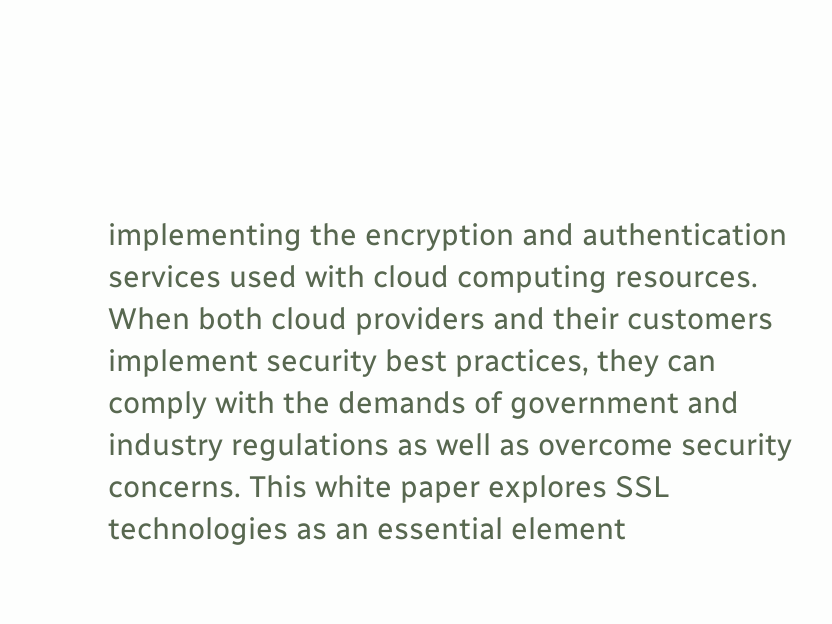implementing the encryption and authentication services used with cloud computing resources. When both cloud providers and their customers implement security best practices, they can comply with the demands of government and industry regulations as well as overcome security concerns. This white paper explores SSL technologies as an essential element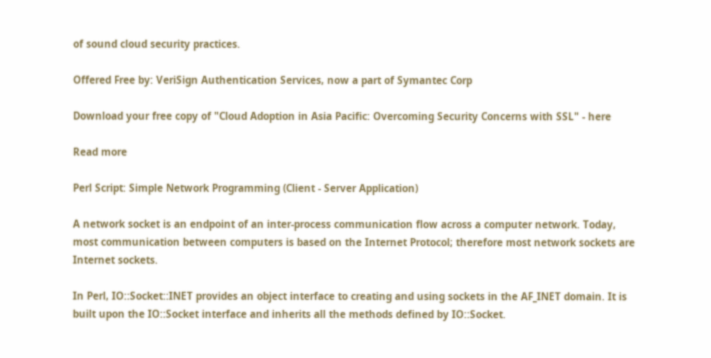of sound cloud security practices.

Offered Free by: VeriSign Authentication Services, now a part of Symantec Corp

Download your free copy of "Cloud Adoption in Asia Pacific: Overcoming Security Concerns with SSL" - here

Read more

Perl Script: Simple Network Programming (Client - Server Application)

A network socket is an endpoint of an inter-process communication flow across a computer network. Today, most communication between computers is based on the Internet Protocol; therefore most network sockets are Internet sockets.

In Perl, IO::Socket::INET provides an object interface to creating and using sockets in the AF_INET domain. It is built upon the IO::Socket interface and inherits all the methods defined by IO::Socket.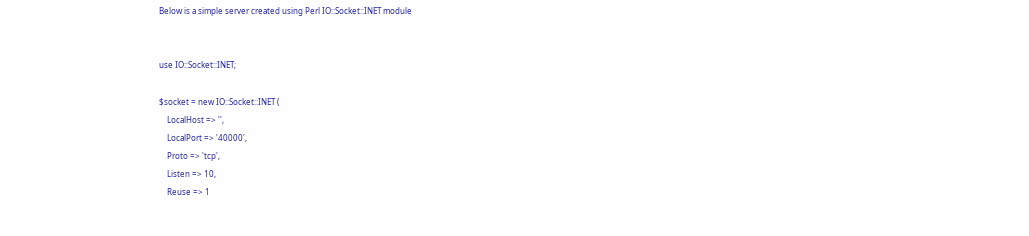Below is a simple server created using Perl IO::Socket::INET module


use IO::Socket::INET;

$socket = new IO::Socket::INET (
    LocalHost => '',
    LocalPort => '40000',
    Proto => 'tcp',
    Listen => 10,
    Reuse => 1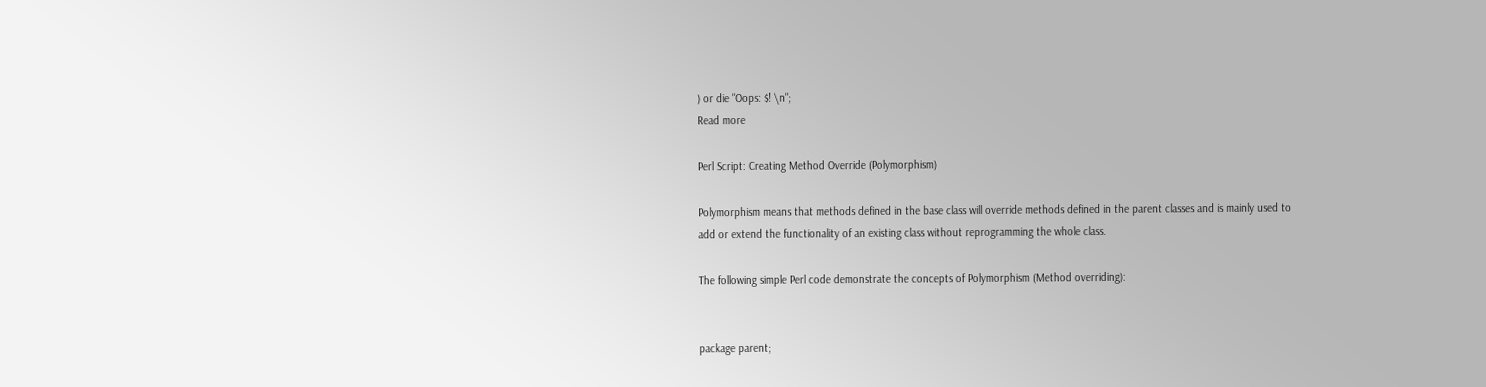) or die "Oops: $! \n";
Read more

Perl Script: Creating Method Override (Polymorphism)

Polymorphism means that methods defined in the base class will override methods defined in the parent classes and is mainly used to add or extend the functionality of an existing class without reprogramming the whole class.

The following simple Perl code demonstrate the concepts of Polymorphism (Method overriding):


package parent;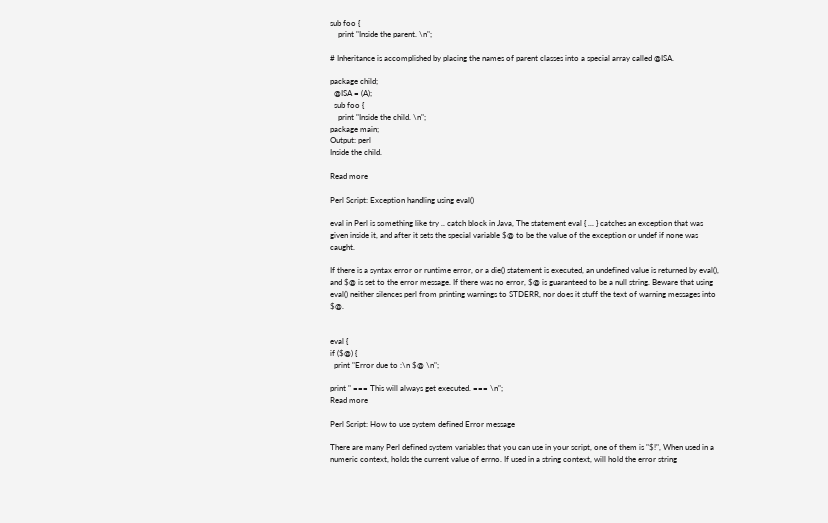sub foo {
    print "Inside the parent. \n";

# Inheritance is accomplished by placing the names of parent classes into a special array called @ISA.

package child;
  @ISA = (A);
  sub foo {
    print "Inside the child. \n";
package main;
Output: perl
Inside the child.

Read more

Perl Script: Exception handling using eval()

eval in Perl is something like try .. catch block in Java, The statement eval { ... } catches an exception that was given inside it, and after it sets the special variable $@ to be the value of the exception or undef if none was caught.

If there is a syntax error or runtime error, or a die() statement is executed, an undefined value is returned by eval(), and $@ is set to the error message. If there was no error, $@ is guaranteed to be a null string. Beware that using eval() neither silences perl from printing warnings to STDERR, nor does it stuff the text of warning messages into $@.


eval {
if ($@) {
  print "Error due to :\n $@ \n";

print " === This will always get executed. === \n";
Read more

Perl Script: How to use system defined Error message

There are many Perl defined system variables that you can use in your script, one of them is "$!", When used in a numeric context, holds the current value of errno. If used in a string context, will hold the error string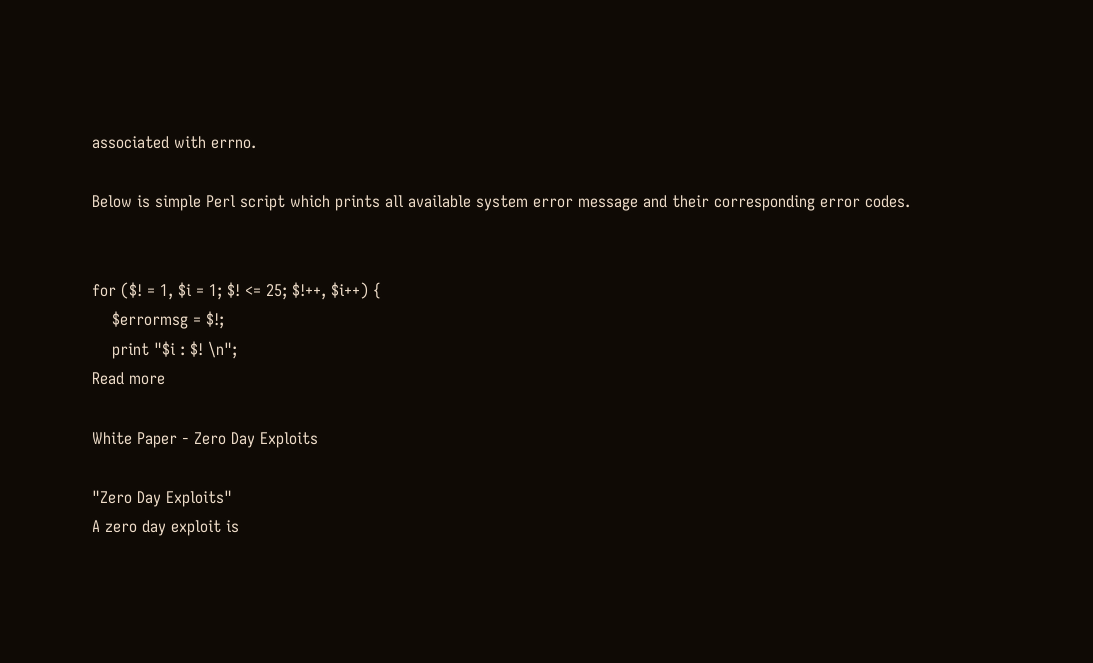associated with errno.

Below is simple Perl script which prints all available system error message and their corresponding error codes.


for ($! = 1, $i = 1; $! <= 25; $!++, $i++) {
    $errormsg = $!;
    print "$i : $! \n";
Read more

White Paper - Zero Day Exploits

"Zero Day Exploits"
A zero day exploit is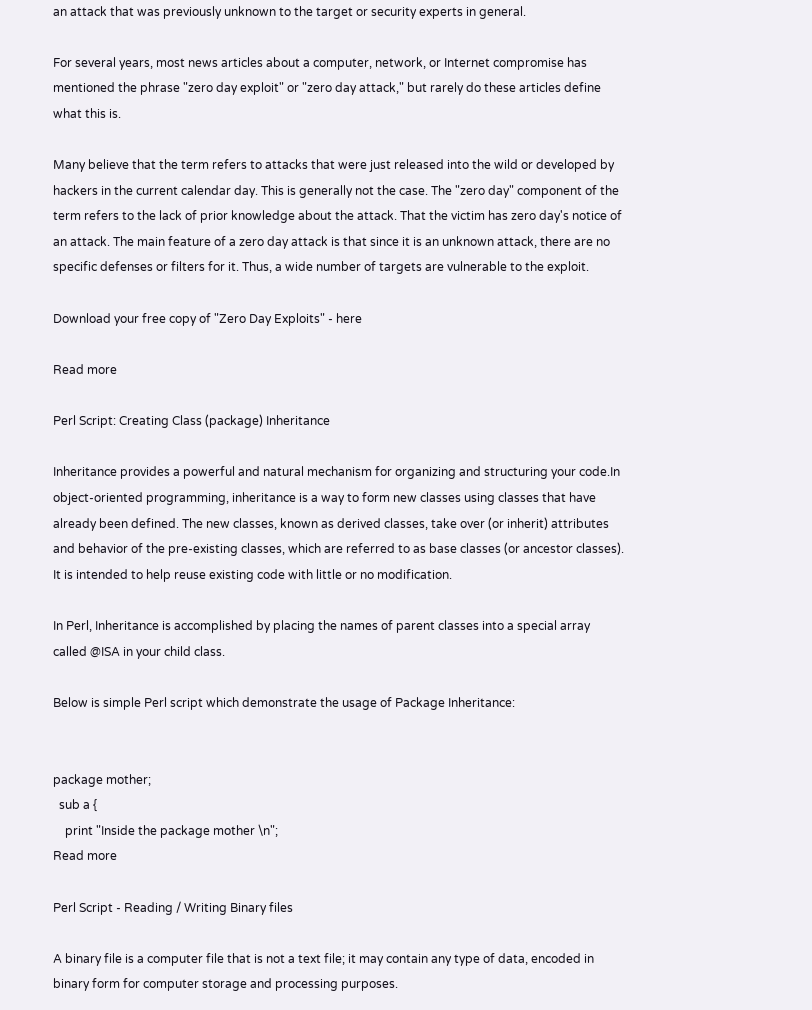an attack that was previously unknown to the target or security experts in general.

For several years, most news articles about a computer, network, or Internet compromise has mentioned the phrase "zero day exploit" or "zero day attack," but rarely do these articles define what this is.

Many believe that the term refers to attacks that were just released into the wild or developed by hackers in the current calendar day. This is generally not the case. The "zero day" component of the term refers to the lack of prior knowledge about the attack. That the victim has zero day's notice of an attack. The main feature of a zero day attack is that since it is an unknown attack, there are no specific defenses or filters for it. Thus, a wide number of targets are vulnerable to the exploit.

Download your free copy of "Zero Day Exploits" - here

Read more

Perl Script: Creating Class (package) Inheritance

Inheritance provides a powerful and natural mechanism for organizing and structuring your code.In object-oriented programming, inheritance is a way to form new classes using classes that have already been defined. The new classes, known as derived classes, take over (or inherit) attributes and behavior of the pre-existing classes, which are referred to as base classes (or ancestor classes). It is intended to help reuse existing code with little or no modification.

In Perl, Inheritance is accomplished by placing the names of parent classes into a special array called @ISA in your child class.

Below is simple Perl script which demonstrate the usage of Package Inheritance:


package mother;
  sub a {
    print "Inside the package mother \n";
Read more

Perl Script - Reading / Writing Binary files

A binary file is a computer file that is not a text file; it may contain any type of data, encoded in binary form for computer storage and processing purposes.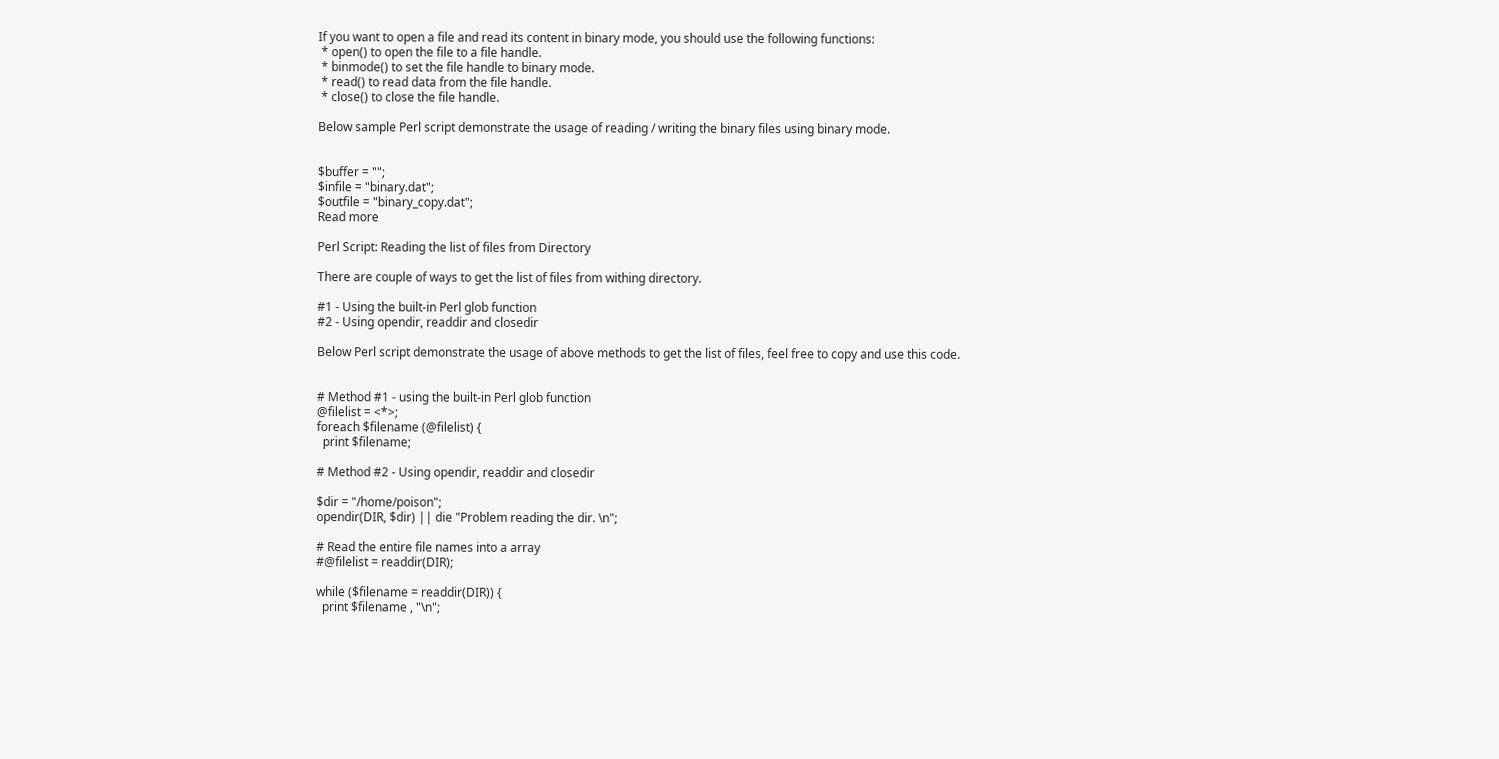If you want to open a file and read its content in binary mode, you should use the following functions:
 * open() to open the file to a file handle.
 * binmode() to set the file handle to binary mode.
 * read() to read data from the file handle.
 * close() to close the file handle.

Below sample Perl script demonstrate the usage of reading / writing the binary files using binary mode.


$buffer = "";
$infile = "binary.dat";
$outfile = "binary_copy.dat";
Read more

Perl Script: Reading the list of files from Directory

There are couple of ways to get the list of files from withing directory.

#1 - Using the built-in Perl glob function
#2 - Using opendir, readdir and closedir

Below Perl script demonstrate the usage of above methods to get the list of files, feel free to copy and use this code.


# Method #1 - using the built-in Perl glob function
@filelist = <*>;
foreach $filename (@filelist) {
  print $filename;

# Method #2 - Using opendir, readdir and closedir

$dir = "/home/poison";
opendir(DIR, $dir) || die "Problem reading the dir. \n";

# Read the entire file names into a array
#@filelist = readdir(DIR);

while ($filename = readdir(DIR)) {
  print $filename , "\n";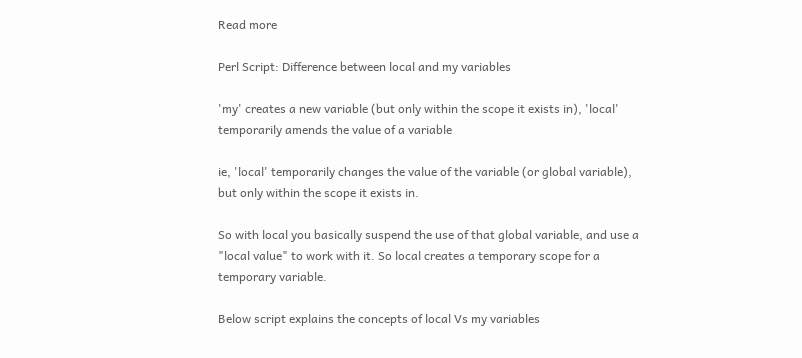Read more

Perl Script: Difference between local and my variables

'my' creates a new variable (but only within the scope it exists in), 'local' temporarily amends the value of a variable

ie, 'local' temporarily changes the value of the variable (or global variable), but only within the scope it exists in.

So with local you basically suspend the use of that global variable, and use a "local value" to work with it. So local creates a temporary scope for a temporary variable.

Below script explains the concepts of local Vs my variables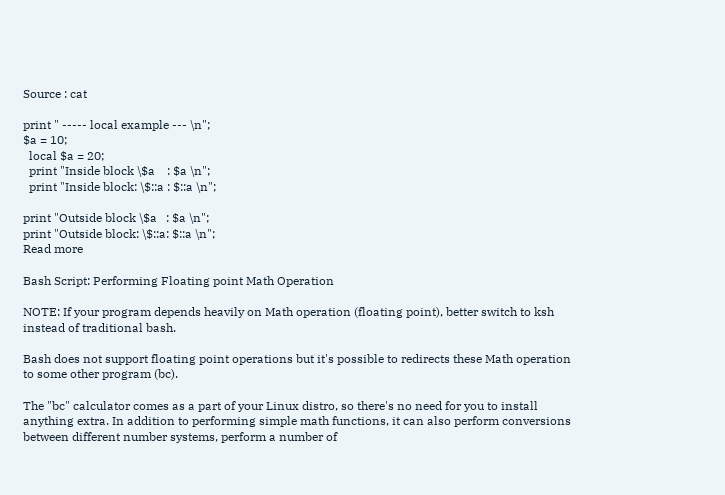Source : cat

print " ----- local example --- \n";
$a = 10;
  local $a = 20;
  print "Inside block \$a    : $a \n";
  print "Inside block: \$::a : $::a \n";

print "Outside block \$a   : $a \n";
print "Outside block: \$::a: $::a \n";
Read more

Bash Script: Performing Floating point Math Operation

NOTE: If your program depends heavily on Math operation (floating point), better switch to ksh instead of traditional bash.

Bash does not support floating point operations but it's possible to redirects these Math operation to some other program (bc).

The "bc" calculator comes as a part of your Linux distro, so there's no need for you to install anything extra. In addition to performing simple math functions, it can also perform conversions between different number systems, perform a number of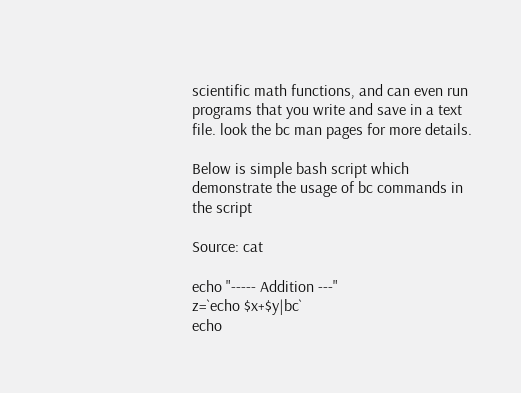scientific math functions, and can even run programs that you write and save in a text file. look the bc man pages for more details.

Below is simple bash script which demonstrate the usage of bc commands in the script

Source: cat

echo "----- Addition ---"
z=`echo $x+$y|bc`
echo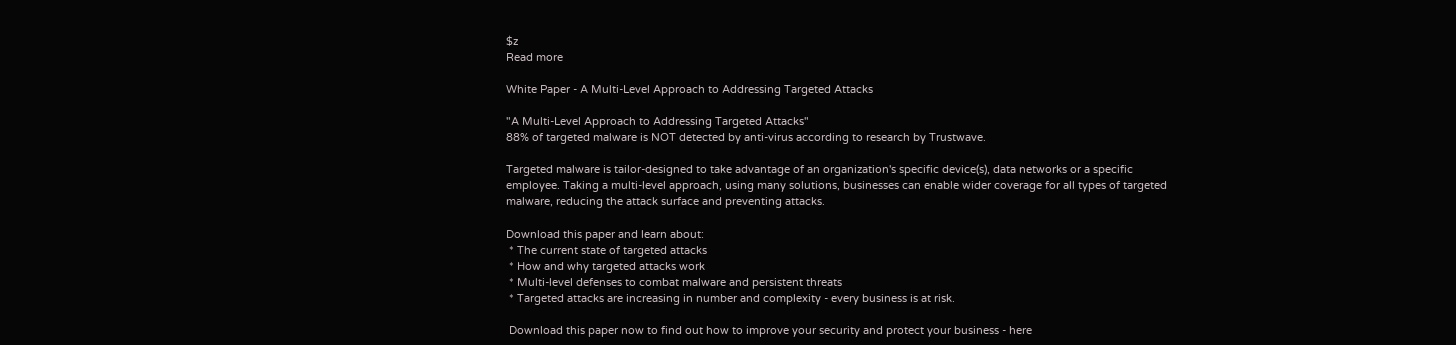$z
Read more

White Paper - A Multi-Level Approach to Addressing Targeted Attacks

"A Multi-Level Approach to Addressing Targeted Attacks"
88% of targeted malware is NOT detected by anti-virus according to research by Trustwave.

Targeted malware is tailor-designed to take advantage of an organization's specific device(s), data networks or a specific employee. Taking a multi-level approach, using many solutions, businesses can enable wider coverage for all types of targeted malware, reducing the attack surface and preventing attacks.

Download this paper and learn about:
 * The current state of targeted attacks
 * How and why targeted attacks work
 * Multi-level defenses to combat malware and persistent threats
 * Targeted attacks are increasing in number and complexity - every business is at risk.

 Download this paper now to find out how to improve your security and protect your business - here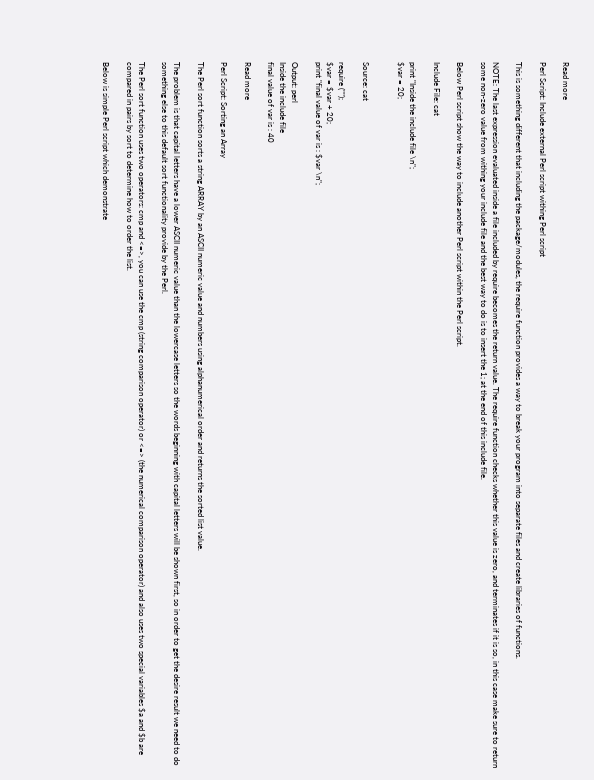Read more

Perl Script: Include external Perl script withing Perl script

This is something different that including the package/modules, the require function provides a way to break your program into separate files and create libraries of functions.

NOTE: The last expression evaluated inside a file included by require becomes the return value. The require function checks whether this value is zero, and terminates if it is so, in this case make sure to return some non-zero value from withing your include file and the best way to do is to insert the 1; at the end of this include file.

Below Perl script show the way to include another Perl script within the Perl script.

Include File: cat

print "Inside the include file \n";
$var = 20;


Source: cat

require ("");
$var = $var + 20;
print "final value of var is : $var \n";

Output: perl
Inside the include file
final value of var is : 40

Read more

Perl Script: Sorting an Array

The Perl sort function sorts a string ARRAY by an ASCII numeric value and numbers using alphanumerical order and returns the sorted list value.

The problem is that capital letters have a lower ASCII numeric value than the lowercase letters so the words beginning with capital letters will be shown first, so in order to get the desire result we need to do something else to this default sort functionality provide by the Perl.

The Perl sort function uses two operators: cmp and <=>, you can use the cmp (string comparison operator) or <=> (the numerical comparison operator) and also uses two special variables $a and $b are compared in pairs by sort to determine how to order the list.

Below is simple Perl script which demonstrate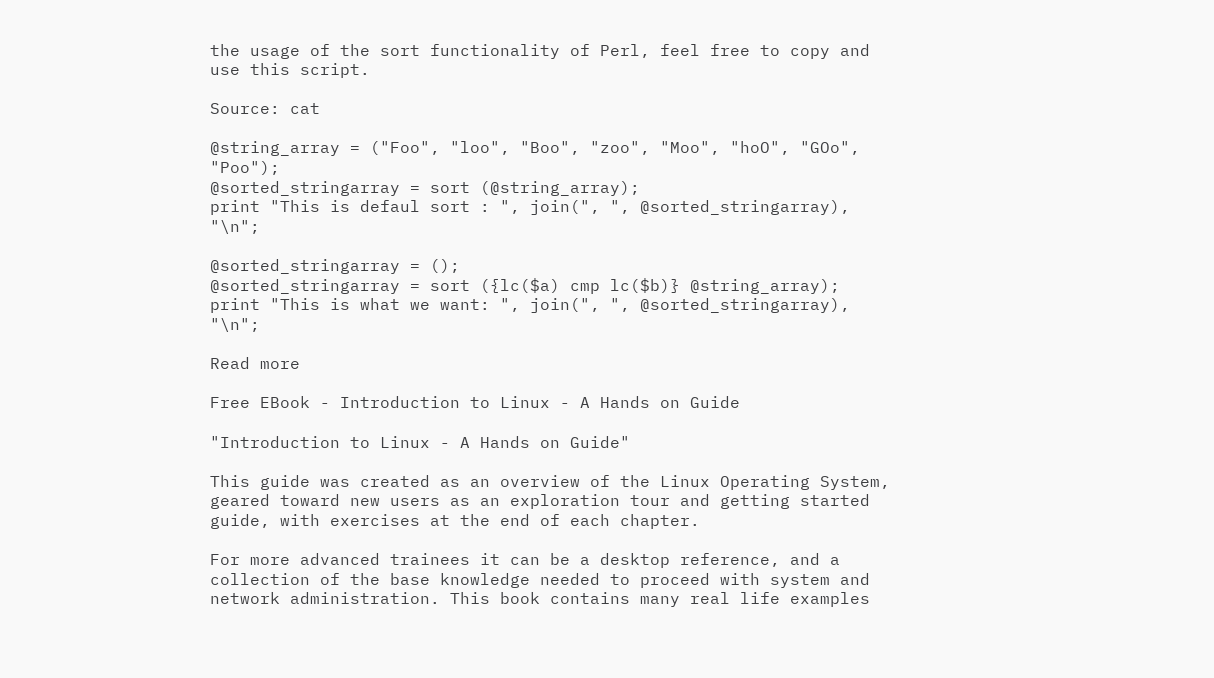the usage of the sort functionality of Perl, feel free to copy and use this script.

Source: cat

@string_array = ("Foo", "loo", "Boo", "zoo", "Moo", "hoO", "GOo", "Poo");
@sorted_stringarray = sort (@string_array);
print "This is defaul sort : ", join(", ", @sorted_stringarray), "\n";

@sorted_stringarray = ();
@sorted_stringarray = sort ({lc($a) cmp lc($b)} @string_array);
print "This is what we want: ", join(", ", @sorted_stringarray), "\n";

Read more

Free EBook - Introduction to Linux - A Hands on Guide

"Introduction to Linux - A Hands on Guide"

This guide was created as an overview of the Linux Operating System, geared toward new users as an exploration tour and getting started guide, with exercises at the end of each chapter.

For more advanced trainees it can be a desktop reference, and a collection of the base knowledge needed to proceed with system and network administration. This book contains many real life examples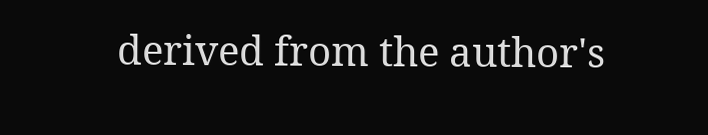derived from the author's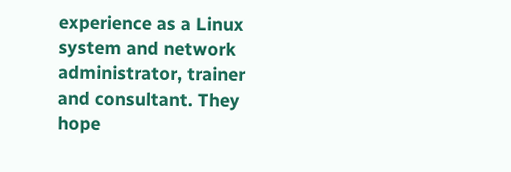experience as a Linux system and network administrator, trainer and consultant. They hope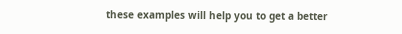these examples will help you to get a better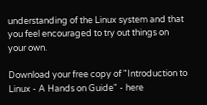understanding of the Linux system and that you feel encouraged to try out things on your own.

Download your free copy of "Introduction to Linux - A Hands on Guide" - here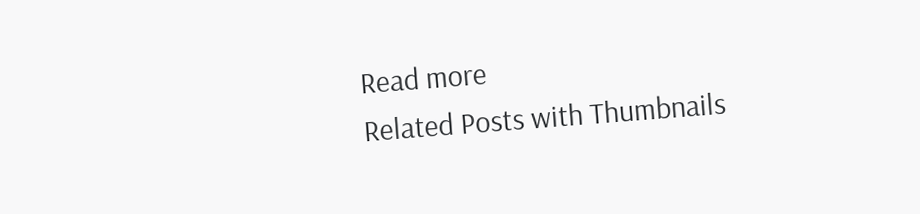Read more
Related Posts with Thumbnails